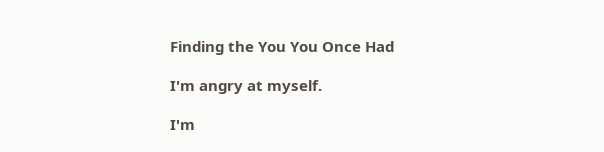Finding the You You Once Had

I'm angry at myself.

I'm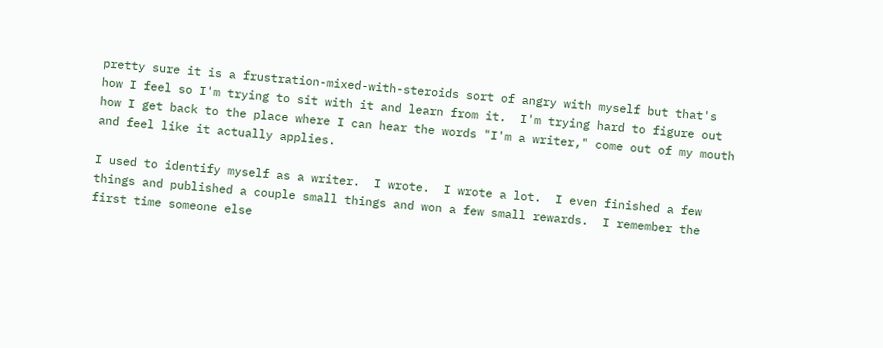pretty sure it is a frustration-mixed-with-steroids sort of angry with myself but that's how I feel so I'm trying to sit with it and learn from it.  I'm trying hard to figure out how I get back to the place where I can hear the words "I'm a writer," come out of my mouth and feel like it actually applies.

I used to identify myself as a writer.  I wrote.  I wrote a lot.  I even finished a few things and published a couple small things and won a few small rewards.  I remember the first time someone else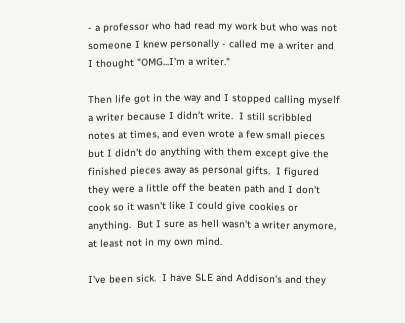- a professor who had read my work but who was not someone I knew personally - called me a writer and I thought "OMG...I'm a writer."

Then life got in the way and I stopped calling myself a writer because I didn't write.  I still scribbled notes at times, and even wrote a few small pieces but I didn't do anything with them except give the finished pieces away as personal gifts.  I figured they were a little off the beaten path and I don't cook so it wasn't like I could give cookies or anything.  But I sure as hell wasn't a writer anymore, at least not in my own mind.

I've been sick.  I have SLE and Addison's and they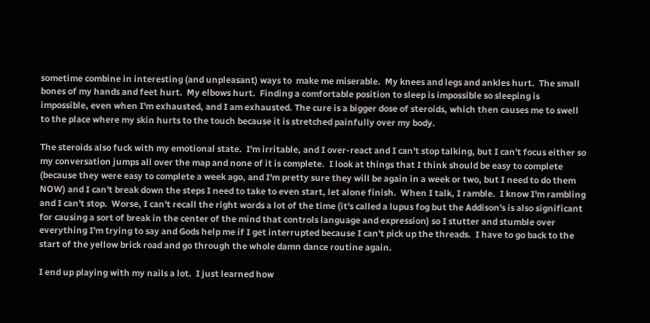sometime combine in interesting (and unpleasant) ways to  make me miserable.  My knees and legs and ankles hurt.  The small bones of my hands and feet hurt.  My elbows hurt.  Finding a comfortable position to sleep is impossible so sleeping is impossible, even when I'm exhausted, and I am exhausted. The cure is a bigger dose of steroids, which then causes me to swell to the place where my skin hurts to the touch because it is stretched painfully over my body.

The steroids also fuck with my emotional state.  I'm irritable, and I over-react and I can't stop talking, but I can't focus either so my conversation jumps all over the map and none of it is complete.  I look at things that I think should be easy to complete (because they were easy to complete a week ago, and I'm pretty sure they will be again in a week or two, but I need to do them NOW) and I can't break down the steps I need to take to even start, let alone finish.  When I talk, I ramble.  I know I'm rambling and I can't stop.  Worse, I can't recall the right words a lot of the time (it's called a lupus fog but the Addison's is also significant for causing a sort of break in the center of the mind that controls language and expression) so I stutter and stumble over everything I'm trying to say and Gods help me if I get interrupted because I can't pick up the threads.  I have to go back to the start of the yellow brick road and go through the whole damn dance routine again.

I end up playing with my nails a lot.  I just learned how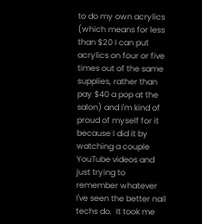to do my own acrylics (which means for less than $20 I can put acrylics on four or five times out of the same supplies, rather than pay $40 a pop at the salon) and I'm kind of proud of myself for it because I did it by watching a couple YouTube videos and just trying to remember whatever I've seen the better nail techs do.  It took me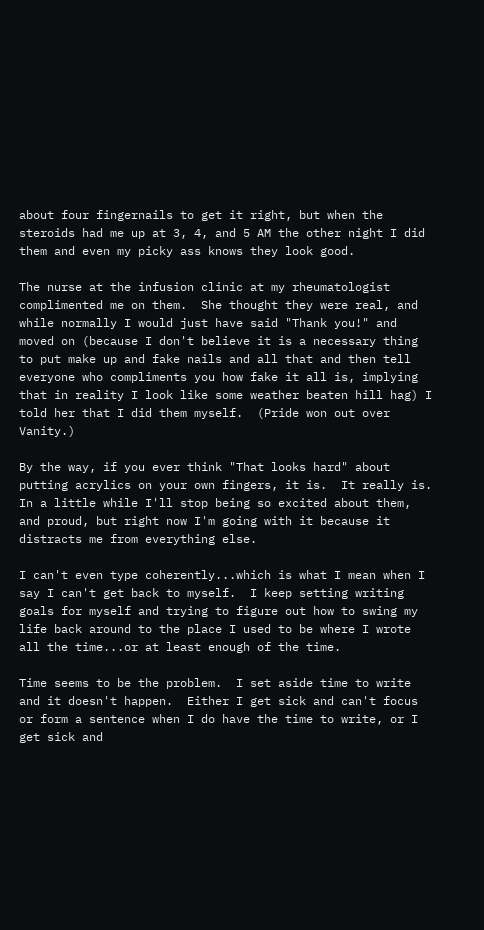about four fingernails to get it right, but when the steroids had me up at 3, 4, and 5 AM the other night I did them and even my picky ass knows they look good.

The nurse at the infusion clinic at my rheumatologist complimented me on them.  She thought they were real, and while normally I would just have said "Thank you!" and moved on (because I don't believe it is a necessary thing to put make up and fake nails and all that and then tell everyone who compliments you how fake it all is, implying that in reality I look like some weather beaten hill hag) I told her that I did them myself.  (Pride won out over Vanity.)

By the way, if you ever think "That looks hard" about putting acrylics on your own fingers, it is.  It really is.  In a little while I'll stop being so excited about them, and proud, but right now I'm going with it because it distracts me from everything else.

I can't even type coherently...which is what I mean when I say I can't get back to myself.  I keep setting writing goals for myself and trying to figure out how to swing my life back around to the place I used to be where I wrote all the time...or at least enough of the time.

Time seems to be the problem.  I set aside time to write and it doesn't happen.  Either I get sick and can't focus or form a sentence when I do have the time to write, or I get sick and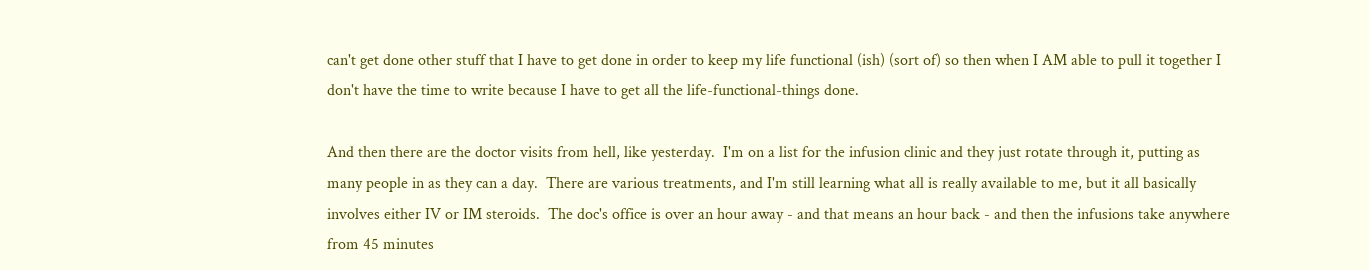can't get done other stuff that I have to get done in order to keep my life functional (ish) (sort of) so then when I AM able to pull it together I don't have the time to write because I have to get all the life-functional-things done.

And then there are the doctor visits from hell, like yesterday.  I'm on a list for the infusion clinic and they just rotate through it, putting as many people in as they can a day.  There are various treatments, and I'm still learning what all is really available to me, but it all basically involves either IV or IM steroids.  The doc's office is over an hour away - and that means an hour back - and then the infusions take anywhere from 45 minutes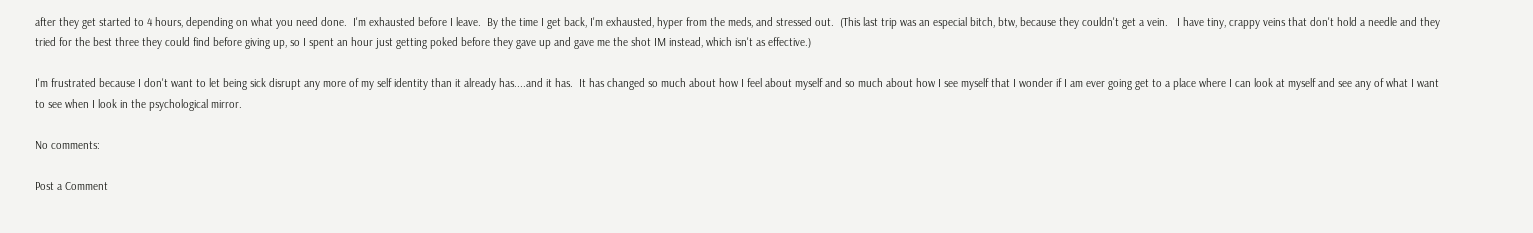after they get started to 4 hours, depending on what you need done.  I'm exhausted before I leave.  By the time I get back, I'm exhausted, hyper from the meds, and stressed out.  (This last trip was an especial bitch, btw, because they couldn't get a vein.   I have tiny, crappy veins that don't hold a needle and they tried for the best three they could find before giving up, so I spent an hour just getting poked before they gave up and gave me the shot IM instead, which isn't as effective.)

I'm frustrated because I don't want to let being sick disrupt any more of my self identity than it already has....and it has.  It has changed so much about how I feel about myself and so much about how I see myself that I wonder if I am ever going get to a place where I can look at myself and see any of what I want to see when I look in the psychological mirror.

No comments:

Post a Comment